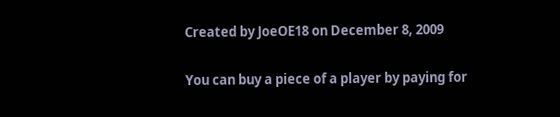Created by JoeOE18 on December 8, 2009


You can buy a piece of a player by paying for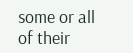some or all of their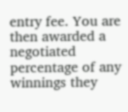entry fee. You are then awarded a negotiated percentage of any winnings they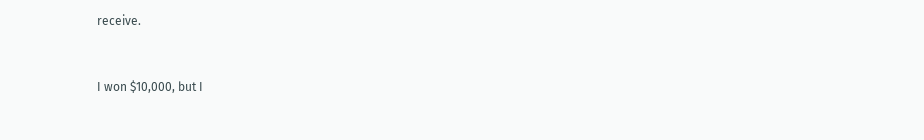receive.


I won $10,000, but I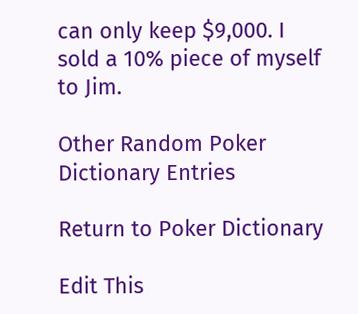can only keep $9,000. I sold a 10% piece of myself to Jim.

Other Random Poker Dictionary Entries

Return to Poker Dictionary

Edit This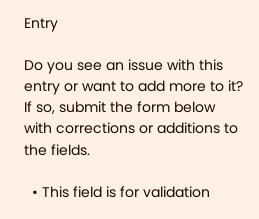Entry

Do you see an issue with this entry or want to add more to it? If so, submit the form below with corrections or additions to the fields.

  • This field is for validation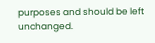purposes and should be left unchanged.